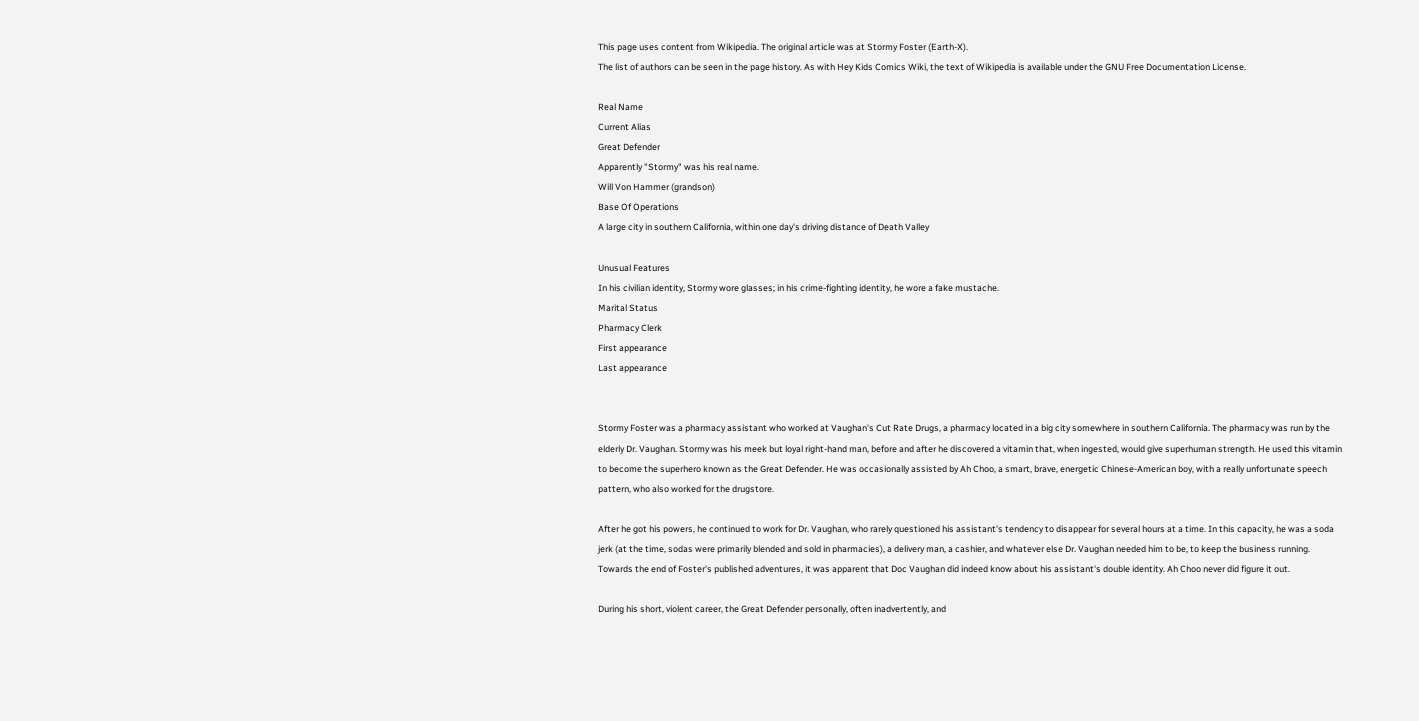This page uses content from Wikipedia. The original article was at Stormy Foster (Earth-X).
The list of authors can be seen in the page history. As with Hey Kids Comics Wiki, the text of Wikipedia is available under the GNU Free Documentation License.

Real Name
Current Alias
Great Defender
Apparently "Stormy" was his real name.
Will Von Hammer (grandson)
Base Of Operations
A large city in southern California, within one day's driving distance of Death Valley

Unusual Features
In his civilian identity, Stormy wore glasses; in his crime-fighting identity, he wore a fake mustache.
Marital Status
Pharmacy Clerk
First appearance
Last appearance


Stormy Foster was a pharmacy assistant who worked at Vaughan's Cut Rate Drugs, a pharmacy located in a big city somewhere in southern California. The pharmacy was run by the elderly Dr. Vaughan. Stormy was his meek but loyal right-hand man, before and after he discovered a vitamin that, when ingested, would give superhuman strength. He used this vitamin to become the superhero known as the Great Defender. He was occasionally assisted by Ah Choo, a smart, brave, energetic Chinese-American boy, with a really unfortunate speech pattern, who also worked for the drugstore.

After he got his powers, he continued to work for Dr. Vaughan, who rarely questioned his assistant's tendency to disappear for several hours at a time. In this capacity, he was a soda jerk (at the time, sodas were primarily blended and sold in pharmacies), a delivery man, a cashier, and whatever else Dr. Vaughan needed him to be, to keep the business running. Towards the end of Foster's published adventures, it was apparent that Doc Vaughan did indeed know about his assistant's double identity. Ah Choo never did figure it out.

During his short, violent career, the Great Defender personally, often inadvertently, and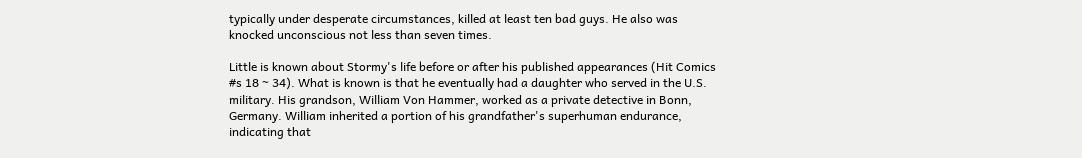typically under desperate circumstances, killed at least ten bad guys. He also was knocked unconscious not less than seven times.

Little is known about Stormy's life before or after his published appearances (Hit Comics #s 18 ~ 34). What is known is that he eventually had a daughter who served in the U.S. military. His grandson, William Von Hammer, worked as a private detective in Bonn, Germany. William inherited a portion of his grandfather's superhuman endurance, indicating that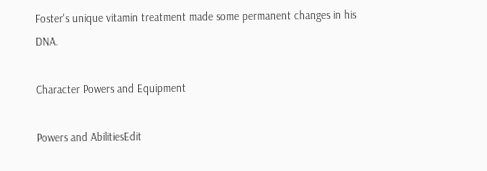Foster's unique vitamin treatment made some permanent changes in his DNA.

Character Powers and Equipment

Powers and AbilitiesEdit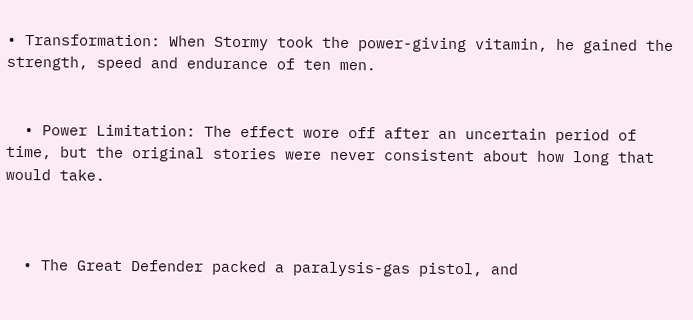• Transformation: When Stormy took the power-giving vitamin, he gained the strength, speed and endurance of ten men.


  • Power Limitation: The effect wore off after an uncertain period of time, but the original stories were never consistent about how long that would take.



  • The Great Defender packed a paralysis-gas pistol, and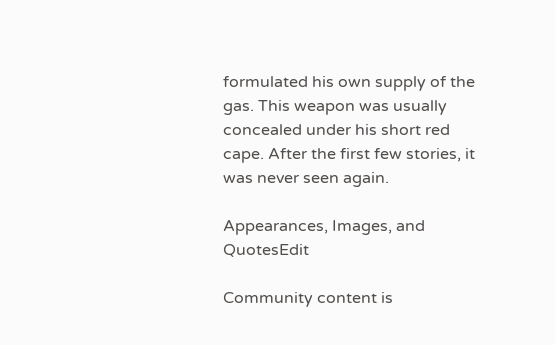formulated his own supply of the gas. This weapon was usually concealed under his short red cape. After the first few stories, it was never seen again.

Appearances, Images, and QuotesEdit

Community content is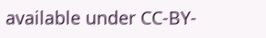available under CC-BY-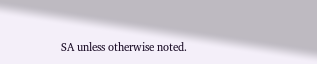SA unless otherwise noted.